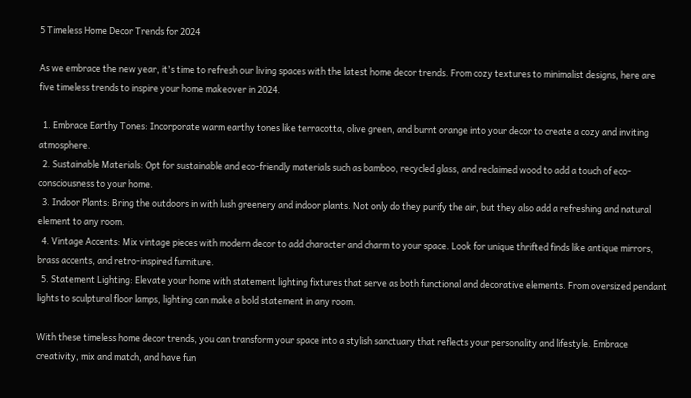5 Timeless Home Decor Trends for 2024

As we embrace the new year, it's time to refresh our living spaces with the latest home decor trends. From cozy textures to minimalist designs, here are five timeless trends to inspire your home makeover in 2024.

  1. Embrace Earthy Tones: Incorporate warm earthy tones like terracotta, olive green, and burnt orange into your decor to create a cozy and inviting atmosphere.
  2. Sustainable Materials: Opt for sustainable and eco-friendly materials such as bamboo, recycled glass, and reclaimed wood to add a touch of eco-consciousness to your home.
  3. Indoor Plants: Bring the outdoors in with lush greenery and indoor plants. Not only do they purify the air, but they also add a refreshing and natural element to any room.
  4. Vintage Accents: Mix vintage pieces with modern decor to add character and charm to your space. Look for unique thrifted finds like antique mirrors, brass accents, and retro-inspired furniture.
  5. Statement Lighting: Elevate your home with statement lighting fixtures that serve as both functional and decorative elements. From oversized pendant lights to sculptural floor lamps, lighting can make a bold statement in any room.

With these timeless home decor trends, you can transform your space into a stylish sanctuary that reflects your personality and lifestyle. Embrace creativity, mix and match, and have fun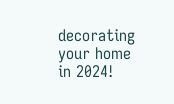decorating your home in 2024!